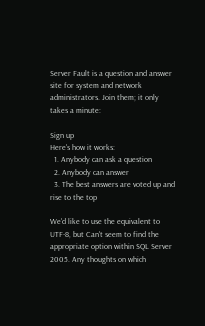Server Fault is a question and answer site for system and network administrators. Join them; it only takes a minute:

Sign up
Here's how it works:
  1. Anybody can ask a question
  2. Anybody can answer
  3. The best answers are voted up and rise to the top

We'd like to use the equivalent to UTF-8, but Can't seem to find the appropriate option within SQL Server 2005. Any thoughts on which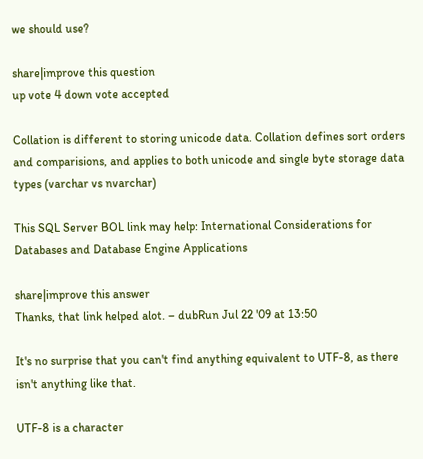we should use?

share|improve this question
up vote 4 down vote accepted

Collation is different to storing unicode data. Collation defines sort orders and comparisions, and applies to both unicode and single byte storage data types (varchar vs nvarchar)

This SQL Server BOL link may help: International Considerations for Databases and Database Engine Applications

share|improve this answer
Thanks, that link helped alot. – dubRun Jul 22 '09 at 13:50

It's no surprise that you can't find anything equivalent to UTF-8, as there isn't anything like that.

UTF-8 is a character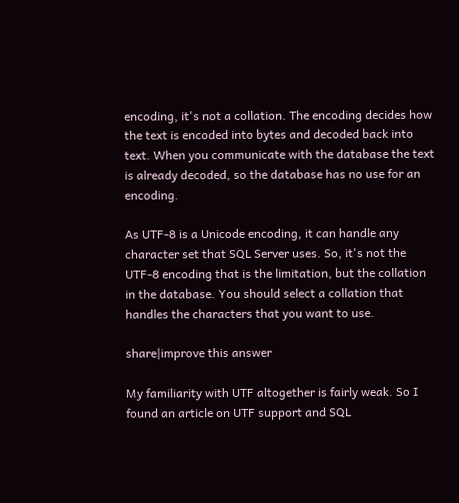encoding, it's not a collation. The encoding decides how the text is encoded into bytes and decoded back into text. When you communicate with the database the text is already decoded, so the database has no use for an encoding.

As UTF-8 is a Unicode encoding, it can handle any character set that SQL Server uses. So, it's not the UTF-8 encoding that is the limitation, but the collation in the database. You should select a collation that handles the characters that you want to use.

share|improve this answer

My familiarity with UTF altogether is fairly weak. So I found an article on UTF support and SQL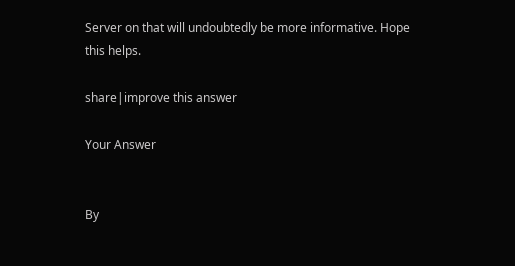Server on that will undoubtedly be more informative. Hope this helps.

share|improve this answer

Your Answer


By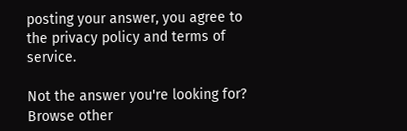posting your answer, you agree to the privacy policy and terms of service.

Not the answer you're looking for? Browse other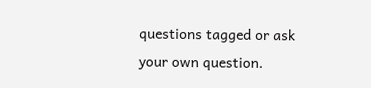questions tagged or ask your own question.